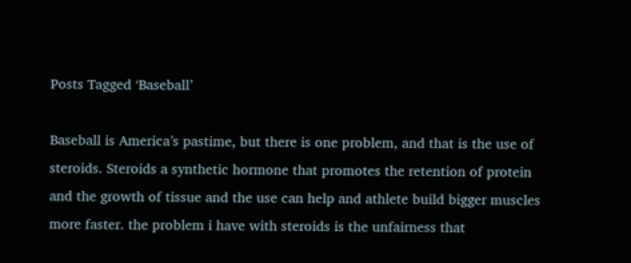Posts Tagged ‘Baseball’

Baseball is America’s pastime, but there is one problem, and that is the use of steroids. Steroids a synthetic hormone that promotes the retention of protein and the growth of tissue and the use can help and athlete build bigger muscles more faster. the problem i have with steroids is the unfairness that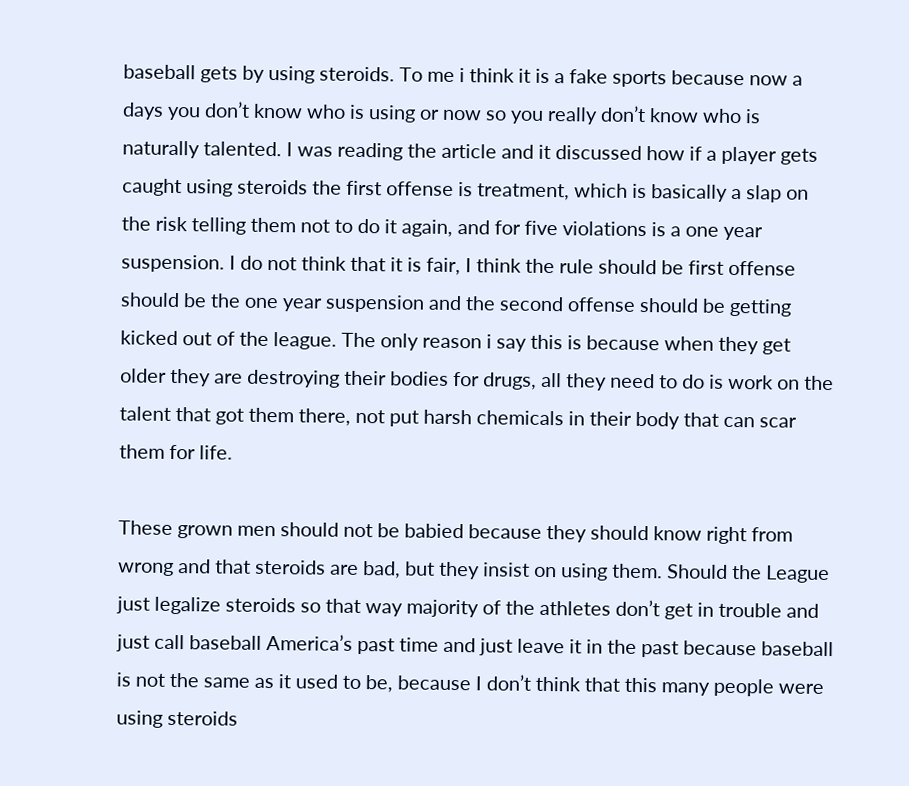baseball gets by using steroids. To me i think it is a fake sports because now a days you don’t know who is using or now so you really don’t know who is naturally talented. I was reading the article and it discussed how if a player gets caught using steroids the first offense is treatment, which is basically a slap on the risk telling them not to do it again, and for five violations is a one year suspension. I do not think that it is fair, I think the rule should be first offense should be the one year suspension and the second offense should be getting kicked out of the league. The only reason i say this is because when they get older they are destroying their bodies for drugs, all they need to do is work on the talent that got them there, not put harsh chemicals in their body that can scar them for life.

These grown men should not be babied because they should know right from wrong and that steroids are bad, but they insist on using them. Should the League just legalize steroids so that way majority of the athletes don’t get in trouble and just call baseball America’s past time and just leave it in the past because baseball is not the same as it used to be, because I don’t think that this many people were using steroids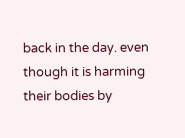back in the day. even though it is harming their bodies by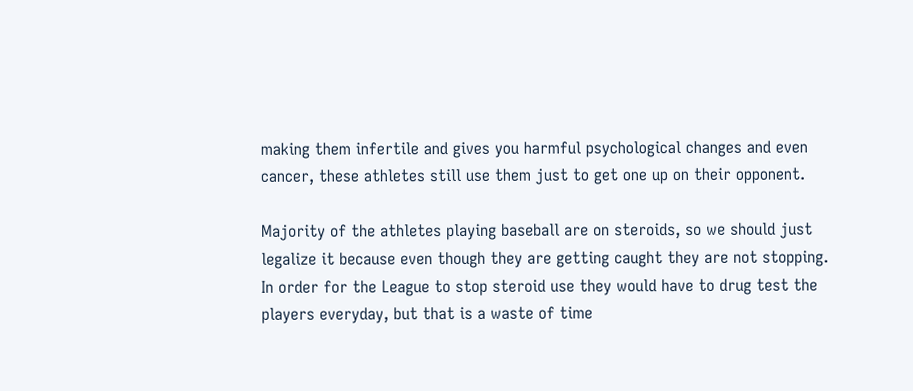making them infertile and gives you harmful psychological changes and even cancer, these athletes still use them just to get one up on their opponent.

Majority of the athletes playing baseball are on steroids, so we should just legalize it because even though they are getting caught they are not stopping. In order for the League to stop steroid use they would have to drug test the players everyday, but that is a waste of time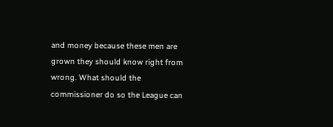and money because these men are grown they should know right from wrong. What should the commissioner do so the League can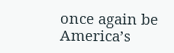once again be America’s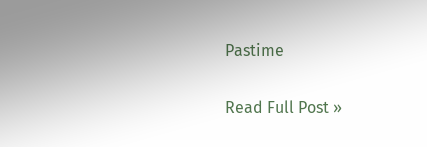Pastime

Read Full Post »